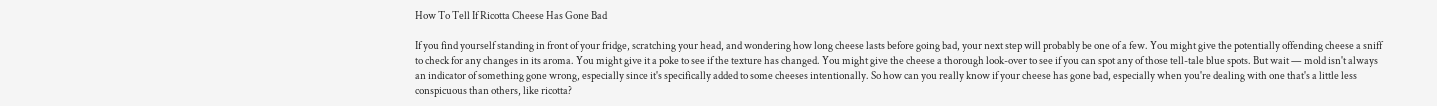How To Tell If Ricotta Cheese Has Gone Bad

If you find yourself standing in front of your fridge, scratching your head, and wondering how long cheese lasts before going bad, your next step will probably be one of a few. You might give the potentially offending cheese a sniff to check for any changes in its aroma. You might give it a poke to see if the texture has changed. You might give the cheese a thorough look-over to see if you can spot any of those tell-tale blue spots. But wait — mold isn't always an indicator of something gone wrong, especially since it's specifically added to some cheeses intentionally. So how can you really know if your cheese has gone bad, especially when you're dealing with one that's a little less conspicuous than others, like ricotta?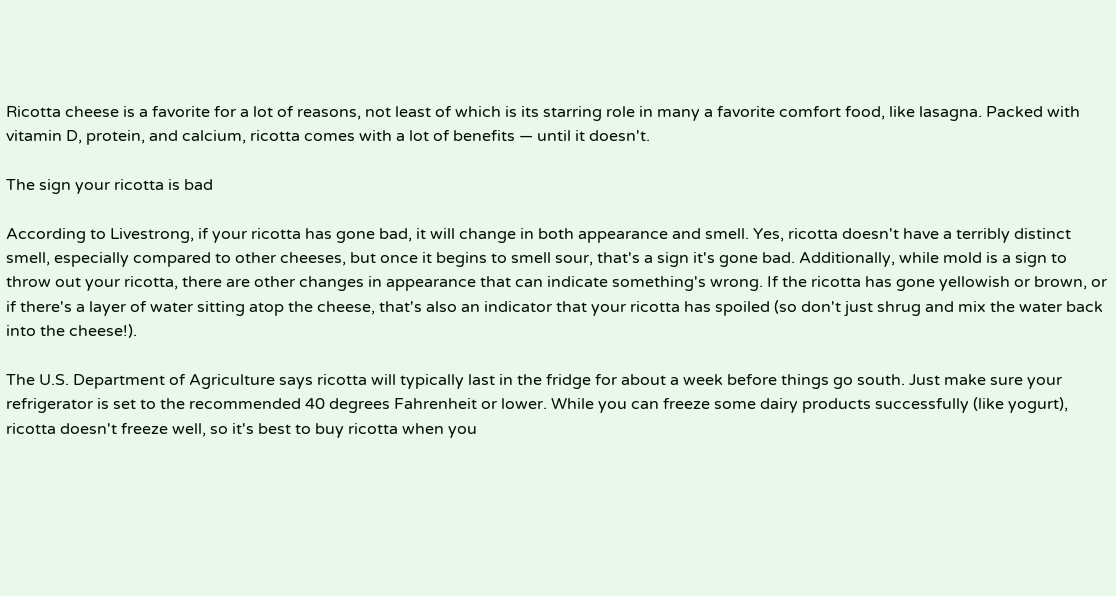Ricotta cheese is a favorite for a lot of reasons, not least of which is its starring role in many a favorite comfort food, like lasagna. Packed with vitamin D, protein, and calcium, ricotta comes with a lot of benefits — until it doesn't.

The sign your ricotta is bad

According to Livestrong, if your ricotta has gone bad, it will change in both appearance and smell. Yes, ricotta doesn't have a terribly distinct smell, especially compared to other cheeses, but once it begins to smell sour, that's a sign it's gone bad. Additionally, while mold is a sign to throw out your ricotta, there are other changes in appearance that can indicate something's wrong. If the ricotta has gone yellowish or brown, or if there's a layer of water sitting atop the cheese, that's also an indicator that your ricotta has spoiled (so don't just shrug and mix the water back into the cheese!).

The U.S. Department of Agriculture says ricotta will typically last in the fridge for about a week before things go south. Just make sure your refrigerator is set to the recommended 40 degrees Fahrenheit or lower. While you can freeze some dairy products successfully (like yogurt), ricotta doesn't freeze well, so it's best to buy ricotta when you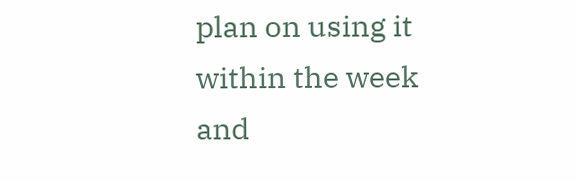plan on using it within the week and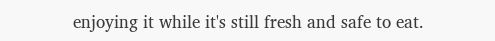enjoying it while it's still fresh and safe to eat.